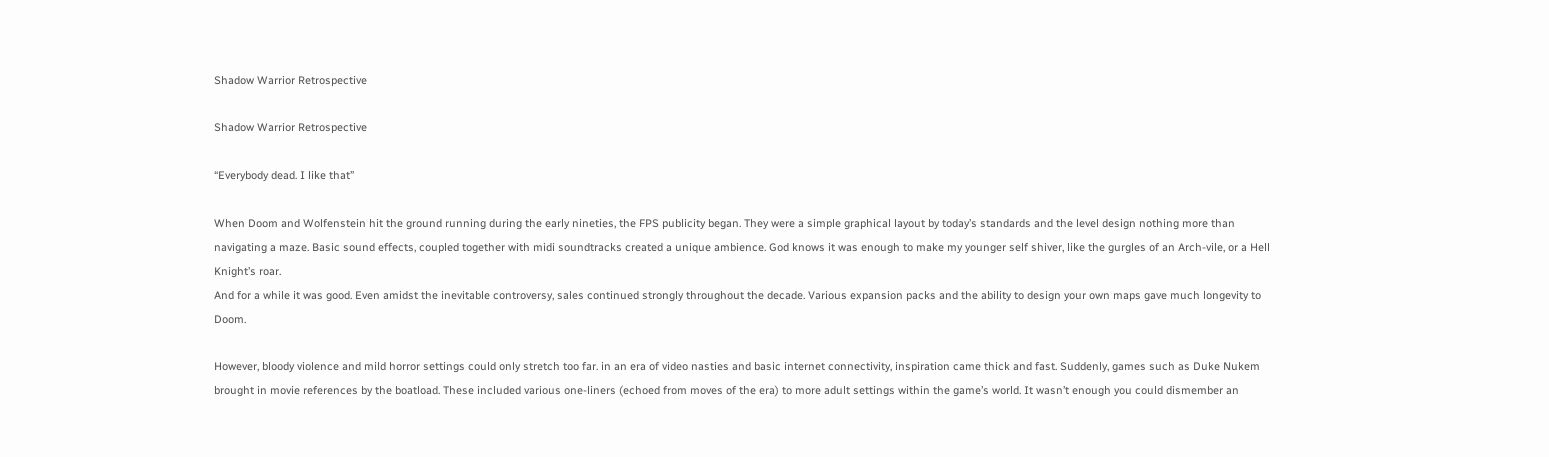Shadow Warrior Retrospective

Shadow Warrior Retrospective

“Everybody dead. I like that”

When Doom and Wolfenstein hit the ground running during the early nineties, the FPS publicity began. They were a simple graphical layout by today’s standards and the level design nothing more than navigating a maze. Basic sound effects, coupled together with midi soundtracks created a unique ambience. God knows it was enough to make my younger self shiver, like the gurgles of an Arch-vile, or a Hell Knight’s roar.
And for a while it was good. Even amidst the inevitable controversy, sales continued strongly throughout the decade. Various expansion packs and the ability to design your own maps gave much longevity to Doom.

However, bloody violence and mild horror settings could only stretch too far. in an era of video nasties and basic internet connectivity, inspiration came thick and fast. Suddenly, games such as Duke Nukem brought in movie references by the boatload. These included various one-liners (echoed from moves of the era) to more adult settings within the game’s world. It wasn’t enough you could dismember an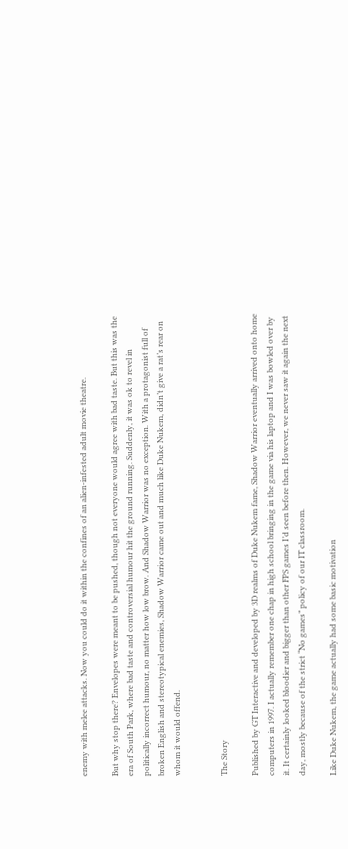enemy with melee attacks. Now you could do it within the confines of an alien-infested adult movie theatre.

But why stop there? Envelopes were meant to be pushed, though not everyone would agree with bad taste. But this was the era of South Park, where bad taste and controversial humour hit the ground running. Suddenly, it was ok to revel in politically incorrect humour, no matter how low brow. And Shadow Warrior was no exception. With a protagonist full of broken English and stereotypical enemies, Shadow Warrior came out and much like Duke Nukem, didn’t give a rat’s rear on whom it would offend.


The Story

Published by GT Interactive and developed by 3D realms of Duke Nukem fame, Shadow Warrior eventually arrived onto home computers in 1997. I actually remember one chap in high school bringing in the game via his laptop and I was bowled over by it. It certainly looked bloodier and bigger than other FPS games I’d seen before then. However, we never saw it again the next day, mostly because of the strict “No games” policy of our IT classroom.

Like Duke Nukem, the game actually had some basic motivation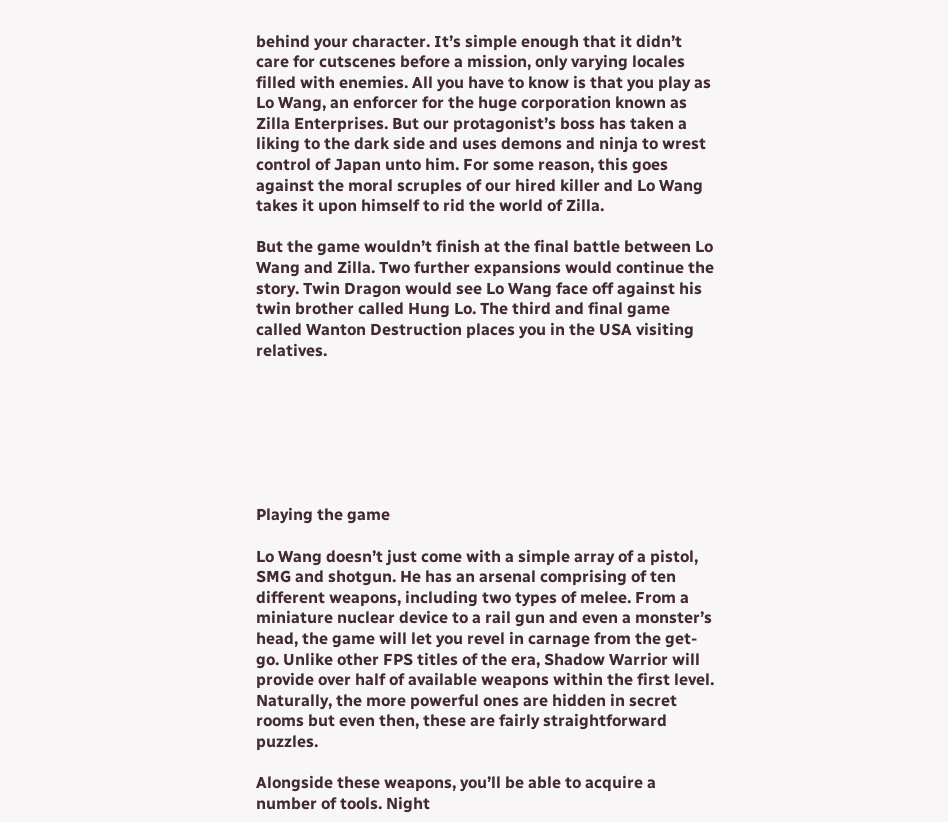behind your character. It’s simple enough that it didn’t care for cutscenes before a mission, only varying locales filled with enemies. All you have to know is that you play as Lo Wang, an enforcer for the huge corporation known as Zilla Enterprises. But our protagonist’s boss has taken a liking to the dark side and uses demons and ninja to wrest control of Japan unto him. For some reason, this goes against the moral scruples of our hired killer and Lo Wang takes it upon himself to rid the world of Zilla.

But the game wouldn’t finish at the final battle between Lo Wang and Zilla. Two further expansions would continue the story. Twin Dragon would see Lo Wang face off against his twin brother called Hung Lo. The third and final game called Wanton Destruction places you in the USA visiting relatives.







Playing the game

Lo Wang doesn’t just come with a simple array of a pistol, SMG and shotgun. He has an arsenal comprising of ten different weapons, including two types of melee. From a miniature nuclear device to a rail gun and even a monster’s head, the game will let you revel in carnage from the get-go. Unlike other FPS titles of the era, Shadow Warrior will provide over half of available weapons within the first level. Naturally, the more powerful ones are hidden in secret rooms but even then, these are fairly straightforward puzzles.

Alongside these weapons, you’ll be able to acquire a number of tools. Night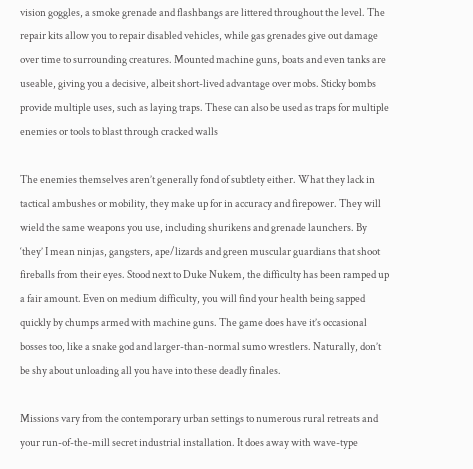vision goggles, a smoke grenade and flashbangs are littered throughout the level. The repair kits allow you to repair disabled vehicles, while gas grenades give out damage over time to surrounding creatures. Mounted machine guns, boats and even tanks are useable, giving you a decisive, albeit short-lived advantage over mobs. Sticky bombs provide multiple uses, such as laying traps. These can also be used as traps for multiple enemies or tools to blast through cracked walls

The enemies themselves aren’t generally fond of subtlety either. What they lack in tactical ambushes or mobility, they make up for in accuracy and firepower. They will wield the same weapons you use, including shurikens and grenade launchers. By ‘they’ I mean ninjas, gangsters, ape/lizards and green muscular guardians that shoot fireballs from their eyes. Stood next to Duke Nukem, the difficulty has been ramped up a fair amount. Even on medium difficulty, you will find your health being sapped quickly by chumps armed with machine guns. The game does have it’s occasional bosses too, like a snake god and larger-than-normal sumo wrestlers. Naturally, don’t be shy about unloading all you have into these deadly finales.

Missions vary from the contemporary urban settings to numerous rural retreats and your run-of-the-mill secret industrial installation. It does away with wave-type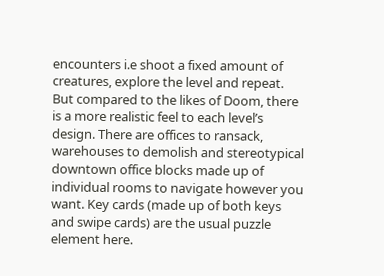encounters i.e shoot a fixed amount of creatures, explore the level and repeat. But compared to the likes of Doom, there is a more realistic feel to each level’s design. There are offices to ransack, warehouses to demolish and stereotypical downtown office blocks made up of individual rooms to navigate however you want. Key cards (made up of both keys and swipe cards) are the usual puzzle element here.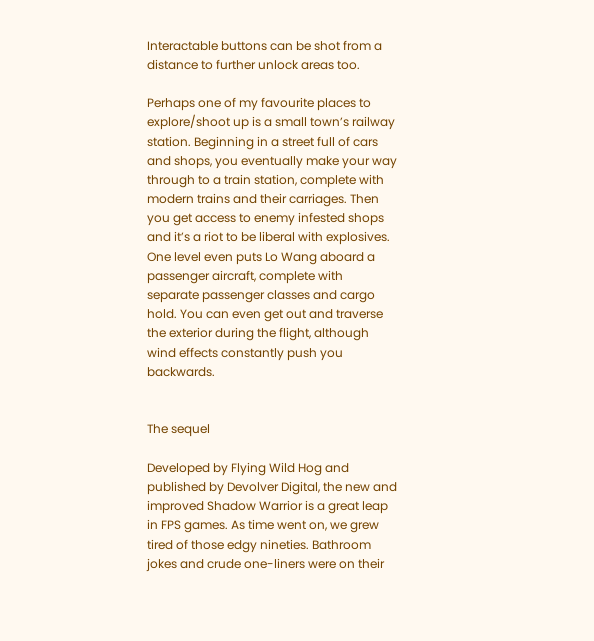Interactable buttons can be shot from a distance to further unlock areas too.

Perhaps one of my favourite places to explore/shoot up is a small town’s railway station. Beginning in a street full of cars and shops, you eventually make your way through to a train station, complete with modern trains and their carriages. Then you get access to enemy infested shops and it’s a riot to be liberal with explosives. One level even puts Lo Wang aboard a passenger aircraft, complete with separate passenger classes and cargo hold. You can even get out and traverse the exterior during the flight, although wind effects constantly push you backwards.


The sequel

Developed by Flying Wild Hog and published by Devolver Digital, the new and improved Shadow Warrior is a great leap in FPS games. As time went on, we grew tired of those edgy nineties. Bathroom jokes and crude one-liners were on their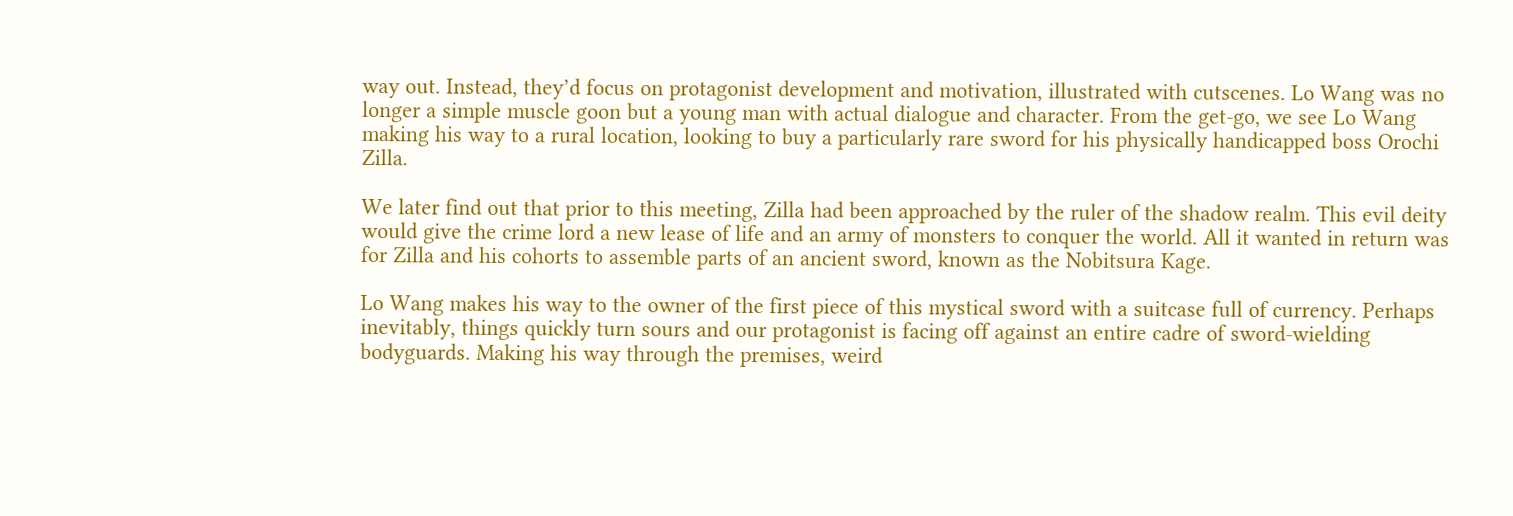way out. Instead, they’d focus on protagonist development and motivation, illustrated with cutscenes. Lo Wang was no longer a simple muscle goon but a young man with actual dialogue and character. From the get-go, we see Lo Wang making his way to a rural location, looking to buy a particularly rare sword for his physically handicapped boss Orochi Zilla.

We later find out that prior to this meeting, Zilla had been approached by the ruler of the shadow realm. This evil deity would give the crime lord a new lease of life and an army of monsters to conquer the world. All it wanted in return was for Zilla and his cohorts to assemble parts of an ancient sword, known as the Nobitsura Kage.

Lo Wang makes his way to the owner of the first piece of this mystical sword with a suitcase full of currency. Perhaps inevitably, things quickly turn sours and our protagonist is facing off against an entire cadre of sword-wielding bodyguards. Making his way through the premises, weird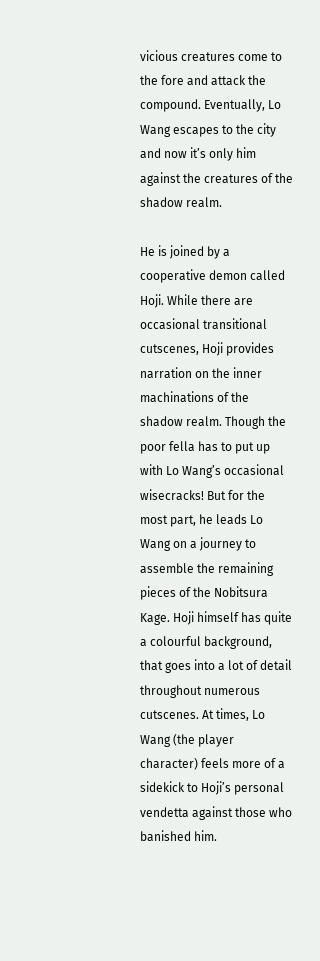vicious creatures come to the fore and attack the compound. Eventually, Lo Wang escapes to the city and now it’s only him against the creatures of the shadow realm.

He is joined by a cooperative demon called Hoji. While there are occasional transitional cutscenes, Hoji provides narration on the inner machinations of the shadow realm. Though the poor fella has to put up with Lo Wang’s occasional wisecracks! But for the most part, he leads Lo Wang on a journey to assemble the remaining pieces of the Nobitsura Kage. Hoji himself has quite a colourful background, that goes into a lot of detail throughout numerous cutscenes. At times, Lo Wang (the player character) feels more of a sidekick to Hoji’s personal vendetta against those who banished him.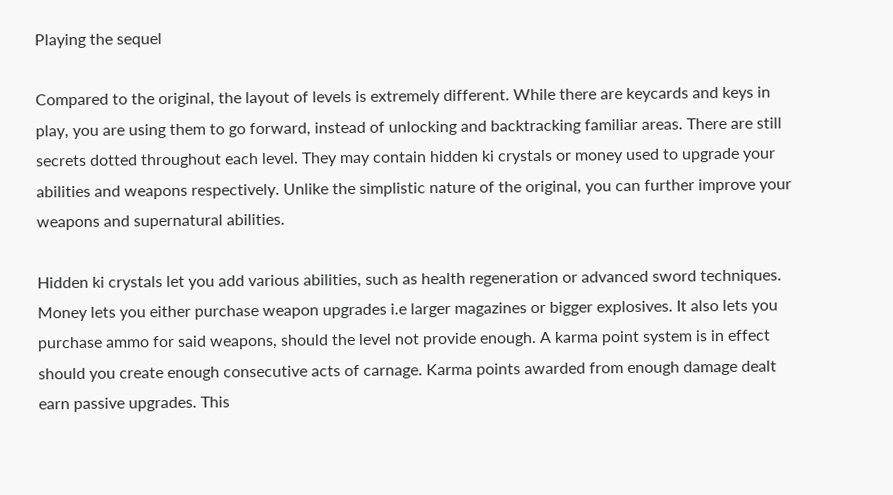Playing the sequel

Compared to the original, the layout of levels is extremely different. While there are keycards and keys in play, you are using them to go forward, instead of unlocking and backtracking familiar areas. There are still secrets dotted throughout each level. They may contain hidden ki crystals or money used to upgrade your abilities and weapons respectively. Unlike the simplistic nature of the original, you can further improve your weapons and supernatural abilities.

Hidden ki crystals let you add various abilities, such as health regeneration or advanced sword techniques. Money lets you either purchase weapon upgrades i.e larger magazines or bigger explosives. It also lets you purchase ammo for said weapons, should the level not provide enough. A karma point system is in effect should you create enough consecutive acts of carnage. Karma points awarded from enough damage dealt earn passive upgrades. This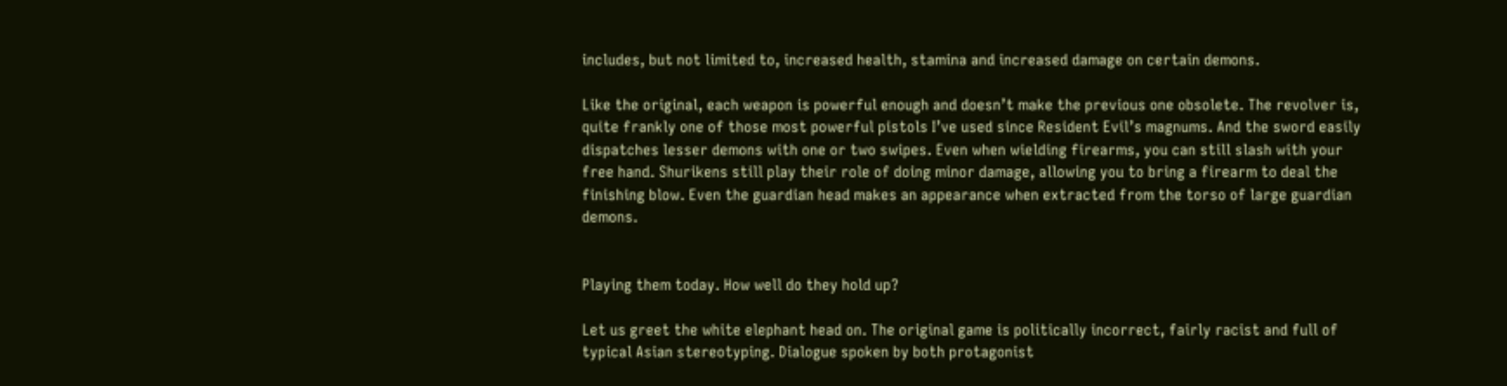includes, but not limited to, increased health, stamina and increased damage on certain demons.

Like the original, each weapon is powerful enough and doesn’t make the previous one obsolete. The revolver is, quite frankly one of those most powerful pistols I’ve used since Resident Evil’s magnums. And the sword easily dispatches lesser demons with one or two swipes. Even when wielding firearms, you can still slash with your free hand. Shurikens still play their role of doing minor damage, allowing you to bring a firearm to deal the finishing blow. Even the guardian head makes an appearance when extracted from the torso of large guardian demons.


Playing them today. How well do they hold up?

Let us greet the white elephant head on. The original game is politically incorrect, fairly racist and full of typical Asian stereotyping. Dialogue spoken by both protagonist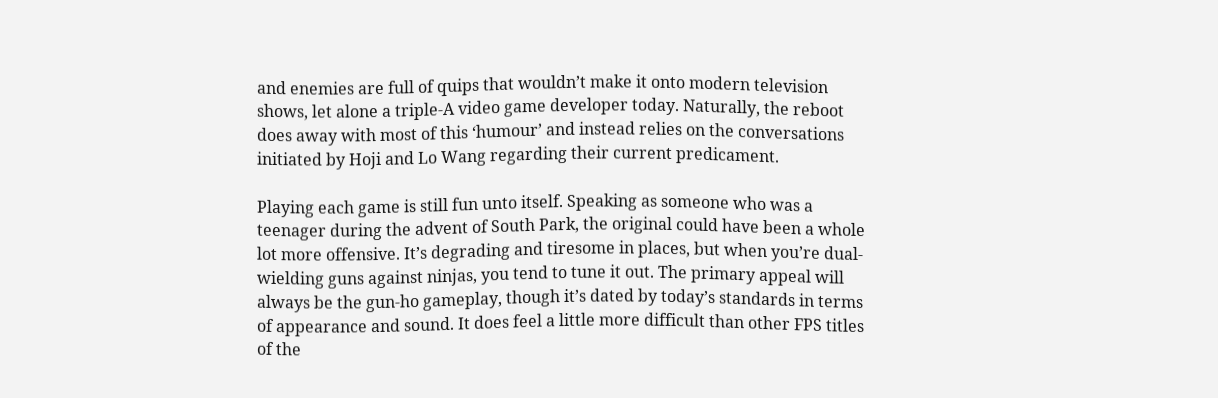and enemies are full of quips that wouldn’t make it onto modern television shows, let alone a triple-A video game developer today. Naturally, the reboot does away with most of this ‘humour’ and instead relies on the conversations initiated by Hoji and Lo Wang regarding their current predicament.

Playing each game is still fun unto itself. Speaking as someone who was a teenager during the advent of South Park, the original could have been a whole lot more offensive. It’s degrading and tiresome in places, but when you’re dual-wielding guns against ninjas, you tend to tune it out. The primary appeal will always be the gun-ho gameplay, though it’s dated by today’s standards in terms of appearance and sound. It does feel a little more difficult than other FPS titles of the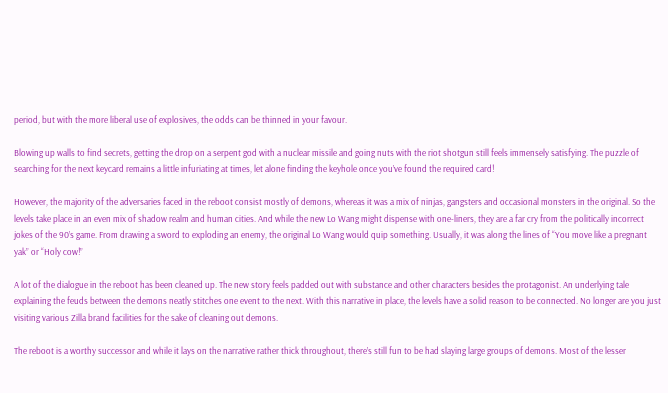period, but with the more liberal use of explosives, the odds can be thinned in your favour.

Blowing up walls to find secrets, getting the drop on a serpent god with a nuclear missile and going nuts with the riot shotgun still feels immensely satisfying. The puzzle of searching for the next keycard remains a little infuriating at times, let alone finding the keyhole once you’ve found the required card!

However, the majority of the adversaries faced in the reboot consist mostly of demons, whereas it was a mix of ninjas, gangsters and occasional monsters in the original. So the levels take place in an even mix of shadow realm and human cities. And while the new Lo Wang might dispense with one-liners, they are a far cry from the politically incorrect jokes of the 90’s game. From drawing a sword to exploding an enemy, the original Lo Wang would quip something. Usually, it was along the lines of “You move like a pregnant yak” or “Holy cow!”

A lot of the dialogue in the reboot has been cleaned up. The new story feels padded out with substance and other characters besides the protagonist. An underlying tale explaining the feuds between the demons neatly stitches one event to the next. With this narrative in place, the levels have a solid reason to be connected. No longer are you just visiting various Zilla brand facilities for the sake of cleaning out demons.

The reboot is a worthy successor and while it lays on the narrative rather thick throughout, there’s still fun to be had slaying large groups of demons. Most of the lesser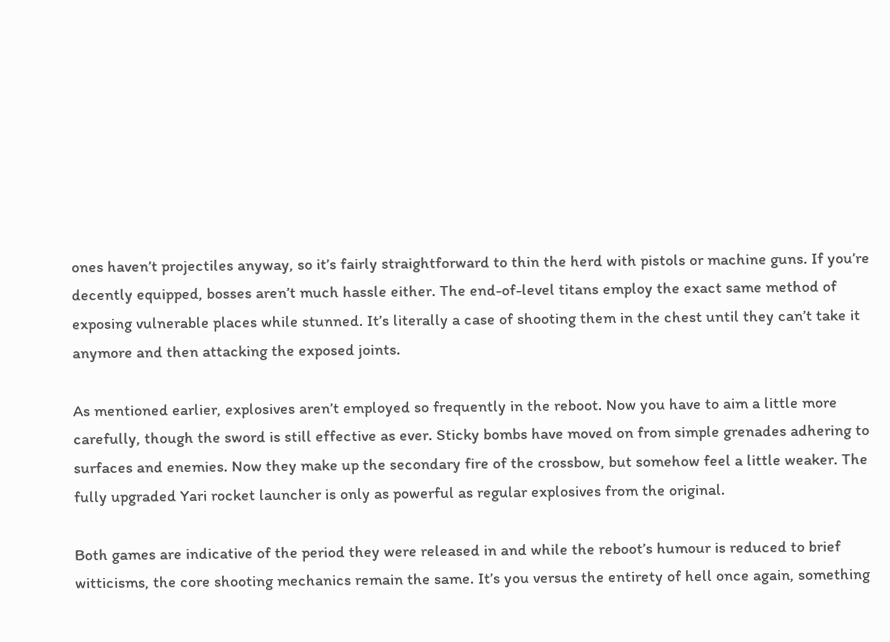ones haven’t projectiles anyway, so it’s fairly straightforward to thin the herd with pistols or machine guns. If you’re decently equipped, bosses aren’t much hassle either. The end-of-level titans employ the exact same method of exposing vulnerable places while stunned. It’s literally a case of shooting them in the chest until they can’t take it anymore and then attacking the exposed joints.

As mentioned earlier, explosives aren’t employed so frequently in the reboot. Now you have to aim a little more carefully, though the sword is still effective as ever. Sticky bombs have moved on from simple grenades adhering to surfaces and enemies. Now they make up the secondary fire of the crossbow, but somehow feel a little weaker. The fully upgraded Yari rocket launcher is only as powerful as regular explosives from the original.

Both games are indicative of the period they were released in and while the reboot’s humour is reduced to brief witticisms, the core shooting mechanics remain the same. It’s you versus the entirety of hell once again, something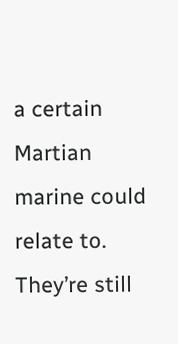a certain Martian marine could relate to. They’re still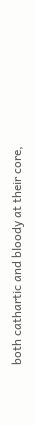both cathartic and bloody at their core,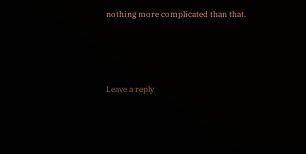nothing more complicated than that.




Leave a reply